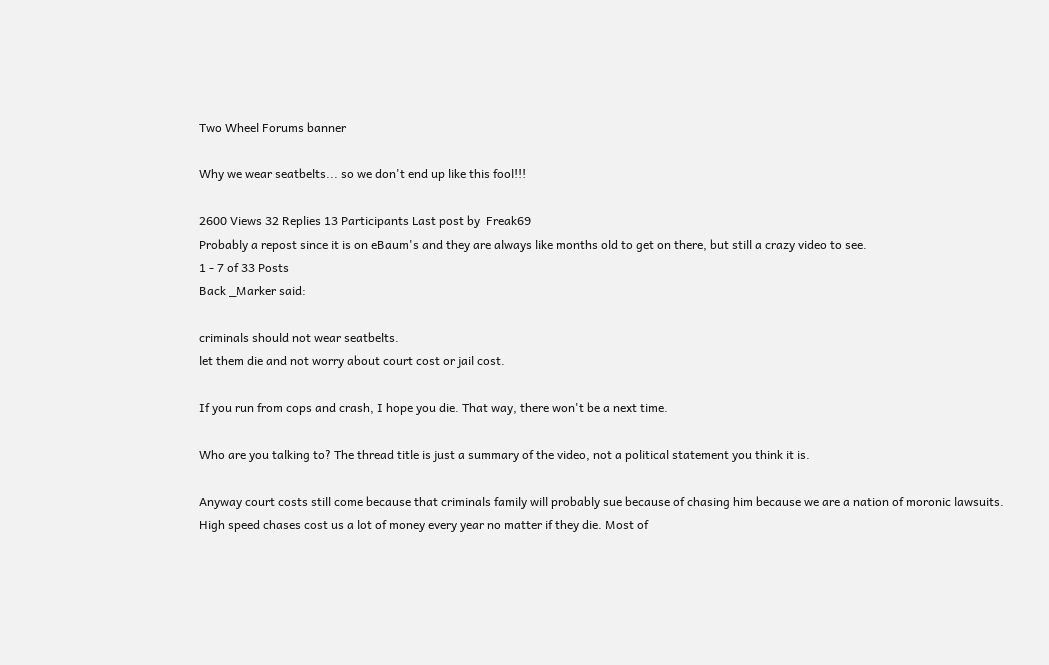Two Wheel Forums banner

Why we wear seatbelts... so we don't end up like this fool!!!

2600 Views 32 Replies 13 Participants Last post by  Freak69
Probably a repost since it is on eBaum's and they are always like months old to get on there, but still a crazy video to see.
1 - 7 of 33 Posts
Back _Marker said:

criminals should not wear seatbelts.
let them die and not worry about court cost or jail cost.

If you run from cops and crash, I hope you die. That way, there won't be a next time.

Who are you talking to? The thread title is just a summary of the video, not a political statement you think it is.

Anyway court costs still come because that criminals family will probably sue because of chasing him because we are a nation of moronic lawsuits. High speed chases cost us a lot of money every year no matter if they die. Most of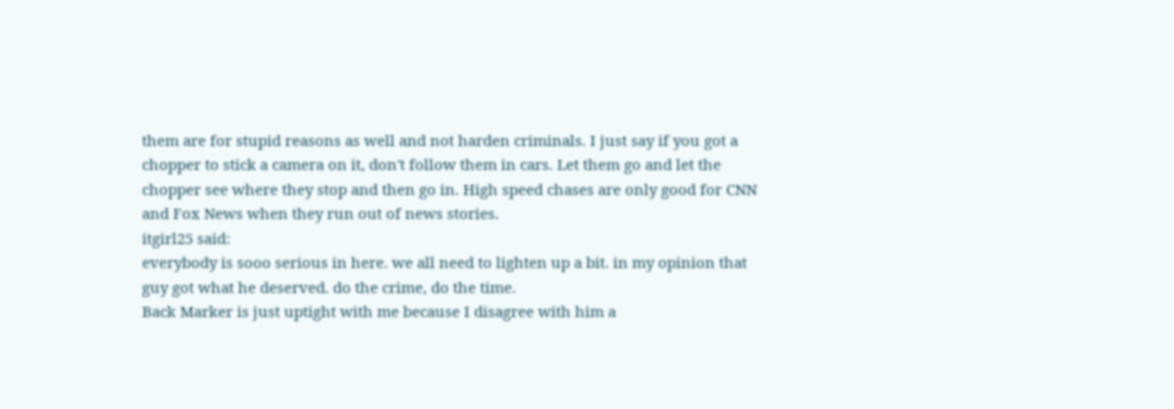them are for stupid reasons as well and not harden criminals. I just say if you got a chopper to stick a camera on it, don't follow them in cars. Let them go and let the chopper see where they stop and then go in. High speed chases are only good for CNN and Fox News when they run out of news stories.
itgirl25 said:
everybody is sooo serious in here. we all need to lighten up a bit. in my opinion that guy got what he deserved. do the crime, do the time.
Back Marker is just uptight with me because I disagree with him a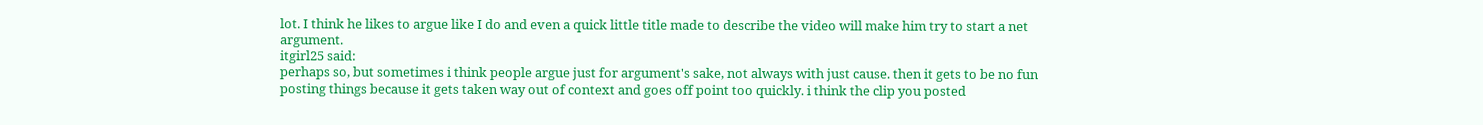lot. I think he likes to argue like I do and even a quick little title made to describe the video will make him try to start a net argument.
itgirl25 said:
perhaps so, but sometimes i think people argue just for argument's sake, not always with just cause. then it gets to be no fun posting things because it gets taken way out of context and goes off point too quickly. i think the clip you posted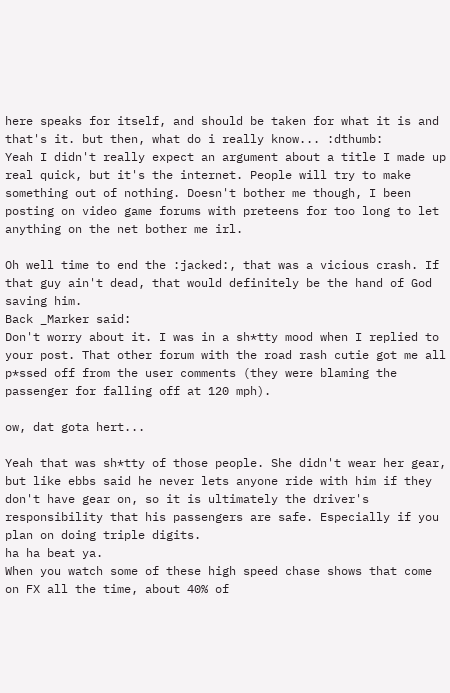here speaks for itself, and should be taken for what it is and that's it. but then, what do i really know... :dthumb:
Yeah I didn't really expect an argument about a title I made up real quick, but it's the internet. People will try to make something out of nothing. Doesn't bother me though, I been posting on video game forums with preteens for too long to let anything on the net bother me irl.

Oh well time to end the :jacked:, that was a vicious crash. If that guy ain't dead, that would definitely be the hand of God saving him.
Back _Marker said:
Don't worry about it. I was in a sh*tty mood when I replied to your post. That other forum with the road rash cutie got me all p*ssed off from the user comments (they were blaming the passenger for falling off at 120 mph).

ow, dat gota hert...

Yeah that was sh*tty of those people. She didn't wear her gear, but like ebbs said he never lets anyone ride with him if they don't have gear on, so it is ultimately the driver's responsibility that his passengers are safe. Especially if you plan on doing triple digits.
ha ha beat ya.
When you watch some of these high speed chase shows that come on FX all the time, about 40% of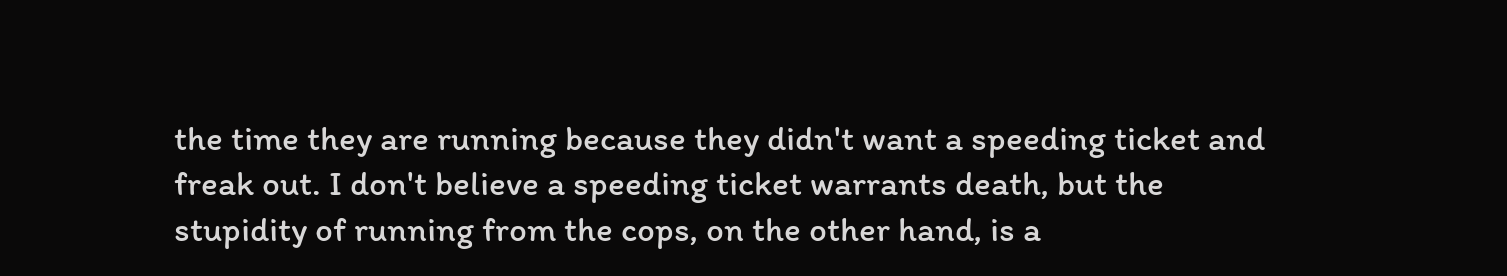the time they are running because they didn't want a speeding ticket and freak out. I don't believe a speeding ticket warrants death, but the stupidity of running from the cops, on the other hand, is a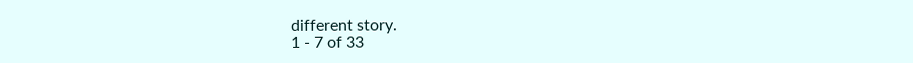different story.
1 - 7 of 33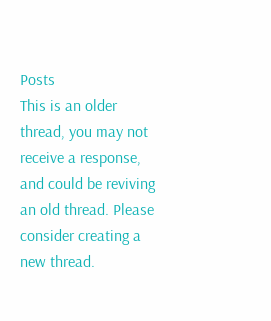Posts
This is an older thread, you may not receive a response, and could be reviving an old thread. Please consider creating a new thread.